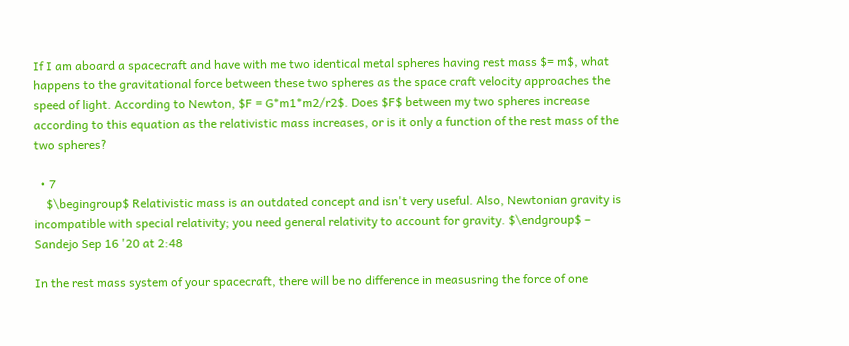If I am aboard a spacecraft and have with me two identical metal spheres having rest mass $= m$, what happens to the gravitational force between these two spheres as the space craft velocity approaches the speed of light. According to Newton, $F = G*m1*m2/r2$. Does $F$ between my two spheres increase according to this equation as the relativistic mass increases, or is it only a function of the rest mass of the two spheres?

  • 7
    $\begingroup$ Relativistic mass is an outdated concept and isn't very useful. Also, Newtonian gravity is incompatible with special relativity; you need general relativity to account for gravity. $\endgroup$ – Sandejo Sep 16 '20 at 2:48

In the rest mass system of your spacecraft, there will be no difference in measusring the force of one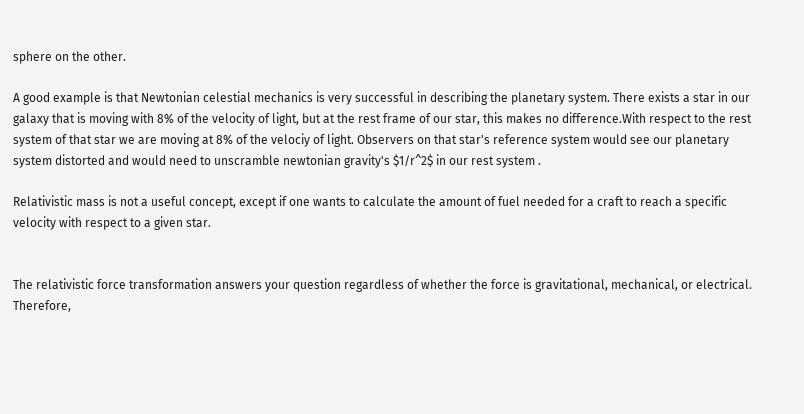sphere on the other.

A good example is that Newtonian celestial mechanics is very successful in describing the planetary system. There exists a star in our galaxy that is moving with 8% of the velocity of light, but at the rest frame of our star, this makes no difference.With respect to the rest system of that star we are moving at 8% of the velociy of light. Observers on that star's reference system would see our planetary system distorted and would need to unscramble newtonian gravity's $1/r^2$ in our rest system .

Relativistic mass is not a useful concept, except if one wants to calculate the amount of fuel needed for a craft to reach a specific velocity with respect to a given star.


The relativistic force transformation answers your question regardless of whether the force is gravitational, mechanical, or electrical. Therefore,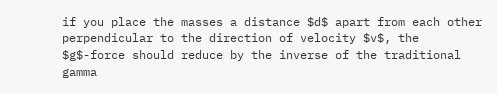if you place the masses a distance $d$ apart from each other perpendicular to the direction of velocity $v$, the $g$-force should reduce by the inverse of the traditional gamma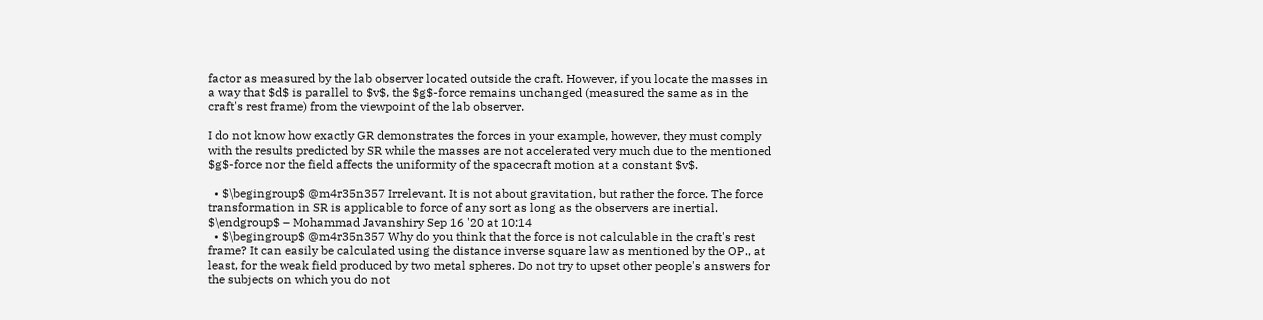factor as measured by the lab observer located outside the craft. However, if you locate the masses in a way that $d$ is parallel to $v$, the $g$-force remains unchanged (measured the same as in the craft's rest frame) from the viewpoint of the lab observer.

I do not know how exactly GR demonstrates the forces in your example, however, they must comply with the results predicted by SR while the masses are not accelerated very much due to the mentioned $g$-force nor the field affects the uniformity of the spacecraft motion at a constant $v$.

  • $\begingroup$ @m4r35n357 Irrelevant. It is not about gravitation, but rather the force. The force transformation in SR is applicable to force of any sort as long as the observers are inertial. $\endgroup$ – Mohammad Javanshiry Sep 16 '20 at 10:14
  • $\begingroup$ @m4r35n357 Why do you think that the force is not calculable in the craft's rest frame? It can easily be calculated using the distance inverse square law as mentioned by the OP., at least, for the weak field produced by two metal spheres. Do not try to upset other people's answers for the subjects on which you do not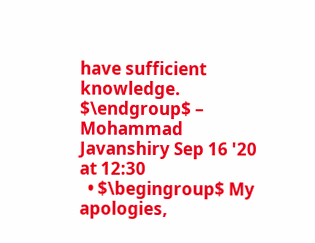have sufficient knowledge. $\endgroup$ – Mohammad Javanshiry Sep 16 '20 at 12:30
  • $\begingroup$ My apologies,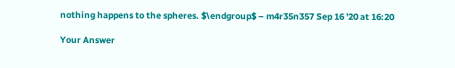nothing happens to the spheres. $\endgroup$ – m4r35n357 Sep 16 '20 at 16:20

Your Answer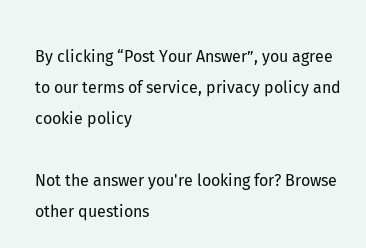By clicking “Post Your Answer”, you agree to our terms of service, privacy policy and cookie policy

Not the answer you're looking for? Browse other questions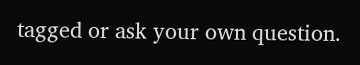tagged or ask your own question.